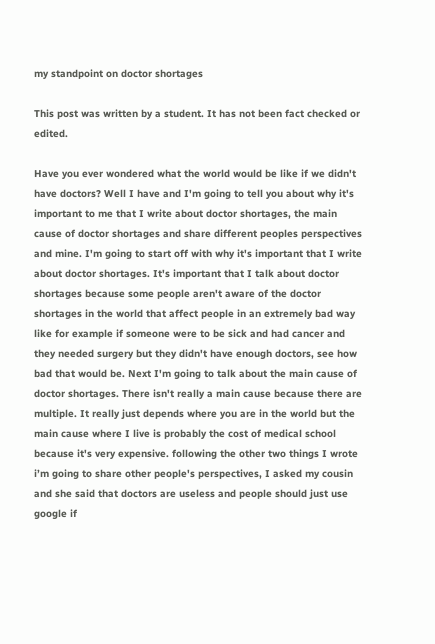my standpoint on doctor shortages

This post was written by a student. It has not been fact checked or edited.

Have you ever wondered what the world would be like if we didn't have doctors? Well I have and I'm going to tell you about why it's important to me that I write about doctor shortages, the main cause of doctor shortages and share different peoples perspectives and mine. I'm going to start off with why it's important that I write about doctor shortages. It's important that I talk about doctor shortages because some people aren't aware of the doctor shortages in the world that affect people in an extremely bad way like for example if someone were to be sick and had cancer and they needed surgery but they didn't have enough doctors, see how bad that would be. Next I'm going to talk about the main cause of doctor shortages. There isn't really a main cause because there are multiple. It really just depends where you are in the world but the main cause where I live is probably the cost of medical school because it's very expensive. following the other two things I wrote i’m going to share other people's perspectives, I asked my cousin and she said that doctors are useless and people should just use google if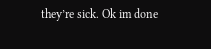they’re sick. Ok im done